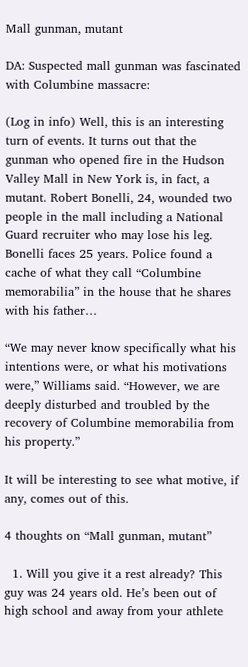Mall gunman, mutant

DA: Suspected mall gunman was fascinated with Columbine massacre:

(Log in info) Well, this is an interesting turn of events. It turns out that the gunman who opened fire in the Hudson Valley Mall in New York is, in fact, a mutant. Robert Bonelli, 24, wounded two people in the mall including a National Guard recruiter who may lose his leg. Bonelli faces 25 years. Police found a cache of what they call “Columbine memorabilia” in the house that he shares with his father…

“We may never know specifically what his intentions were, or what his motivations were,” Williams said. “However, we are deeply disturbed and troubled by the recovery of Columbine memorabilia from his property.”

It will be interesting to see what motive, if any, comes out of this.

4 thoughts on “Mall gunman, mutant”

  1. Will you give it a rest already? This guy was 24 years old. He’s been out of high school and away from your athlete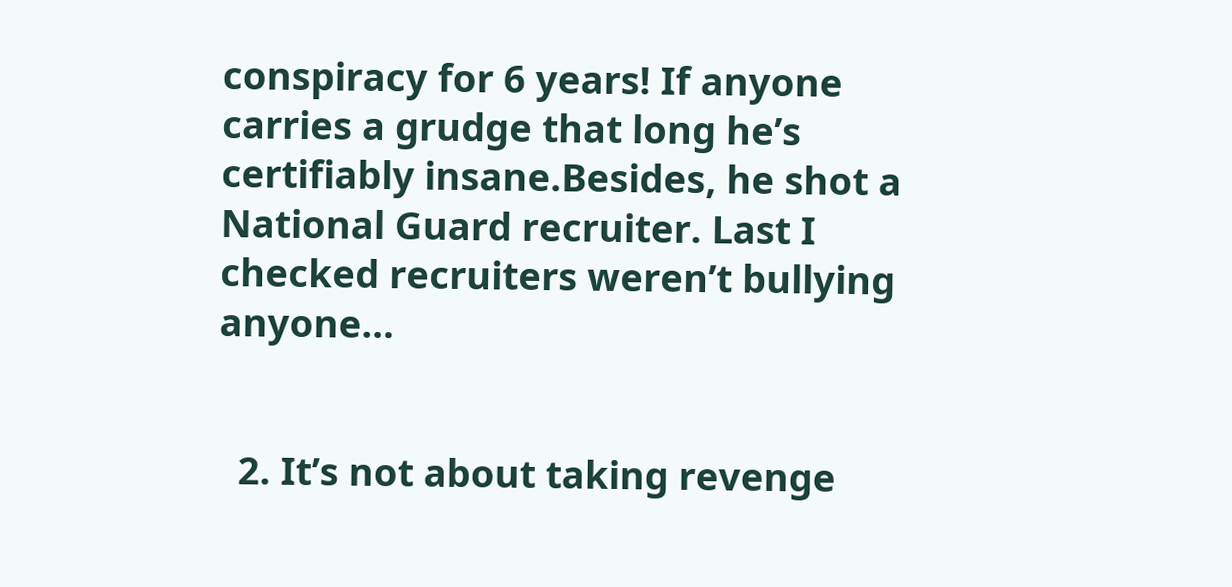conspiracy for 6 years! If anyone carries a grudge that long he’s certifiably insane.Besides, he shot a National Guard recruiter. Last I checked recruiters weren’t bullying anyone…


  2. It’s not about taking revenge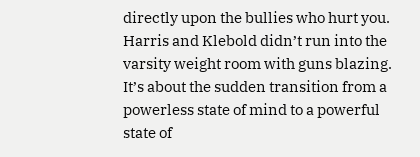directly upon the bullies who hurt you. Harris and Klebold didn’t run into the varsity weight room with guns blazing. It’s about the sudden transition from a powerless state of mind to a powerful state of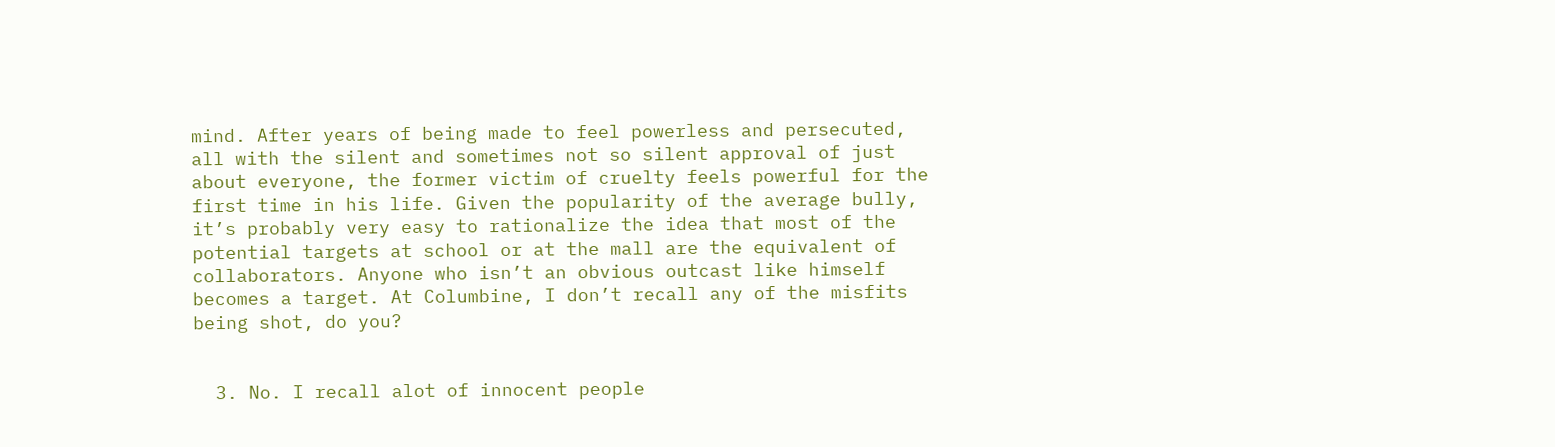mind. After years of being made to feel powerless and persecuted, all with the silent and sometimes not so silent approval of just about everyone, the former victim of cruelty feels powerful for the first time in his life. Given the popularity of the average bully, it’s probably very easy to rationalize the idea that most of the potential targets at school or at the mall are the equivalent of collaborators. Anyone who isn’t an obvious outcast like himself becomes a target. At Columbine, I don’t recall any of the misfits being shot, do you?


  3. No. I recall alot of innocent people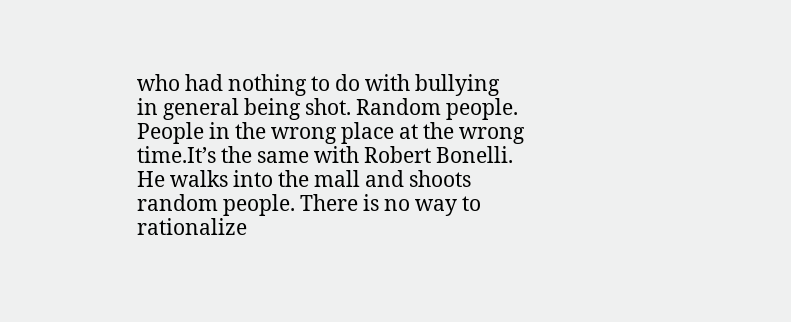who had nothing to do with bullying in general being shot. Random people. People in the wrong place at the wrong time.It’s the same with Robert Bonelli. He walks into the mall and shoots random people. There is no way to rationalize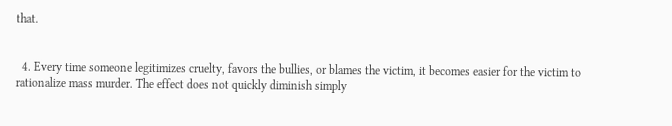that.


  4. Every time someone legitimizes cruelty, favors the bullies, or blames the victim, it becomes easier for the victim to rationalize mass murder. The effect does not quickly diminish simply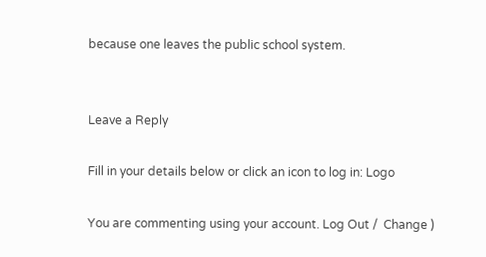because one leaves the public school system.


Leave a Reply

Fill in your details below or click an icon to log in: Logo

You are commenting using your account. Log Out /  Change )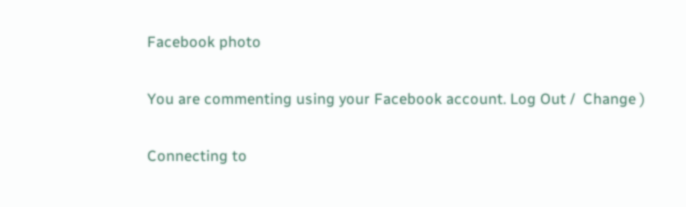Facebook photo

You are commenting using your Facebook account. Log Out /  Change )

Connecting to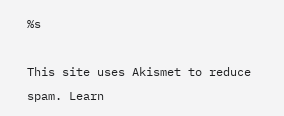%s

This site uses Akismet to reduce spam. Learn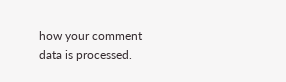how your comment data is processed.